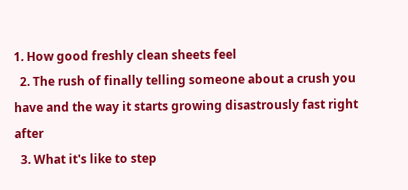1. How good freshly clean sheets feel
  2. The rush of finally telling someone about a crush you have and the way it starts growing disastrously fast right after
  3. What it's like to step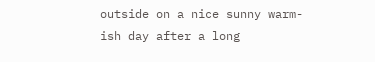outside on a nice sunny warm-ish day after a long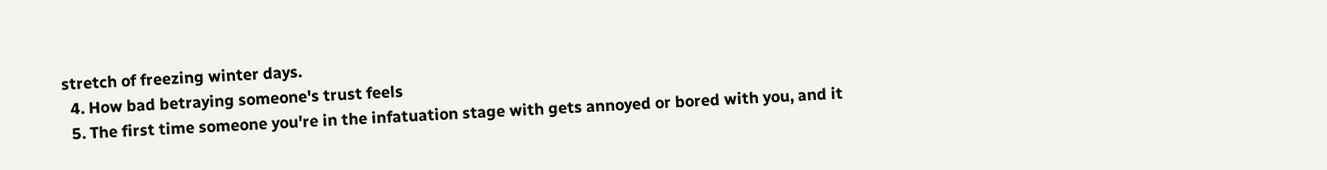stretch of freezing winter days.
  4. How bad betraying someone's trust feels
  5. The first time someone you're in the infatuation stage with gets annoyed or bored with you, and it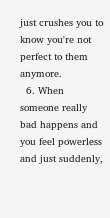just crushes you to know you're not perfect to them anymore.
  6. When someone really bad happens and you feel powerless and just suddenly,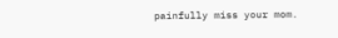painfully miss your mom.